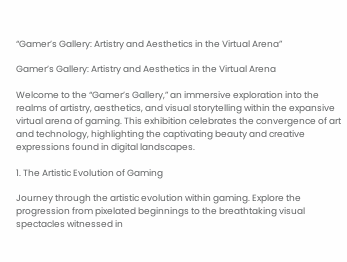“Gamer’s Gallery: Artistry and Aesthetics in the Virtual Arena”

Gamer’s Gallery: Artistry and Aesthetics in the Virtual Arena

Welcome to the “Gamer’s Gallery,” an immersive exploration into the realms of artistry, aesthetics, and visual storytelling within the expansive virtual arena of gaming. This exhibition celebrates the convergence of art and technology, highlighting the captivating beauty and creative expressions found in digital landscapes.

1. The Artistic Evolution of Gaming

Journey through the artistic evolution within gaming. Explore the progression from pixelated beginnings to the breathtaking visual spectacles witnessed in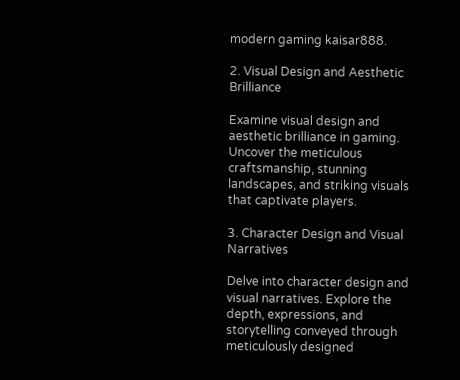modern gaming kaisar888.

2. Visual Design and Aesthetic Brilliance

Examine visual design and aesthetic brilliance in gaming. Uncover the meticulous craftsmanship, stunning landscapes, and striking visuals that captivate players.

3. Character Design and Visual Narratives

Delve into character design and visual narratives. Explore the depth, expressions, and storytelling conveyed through meticulously designed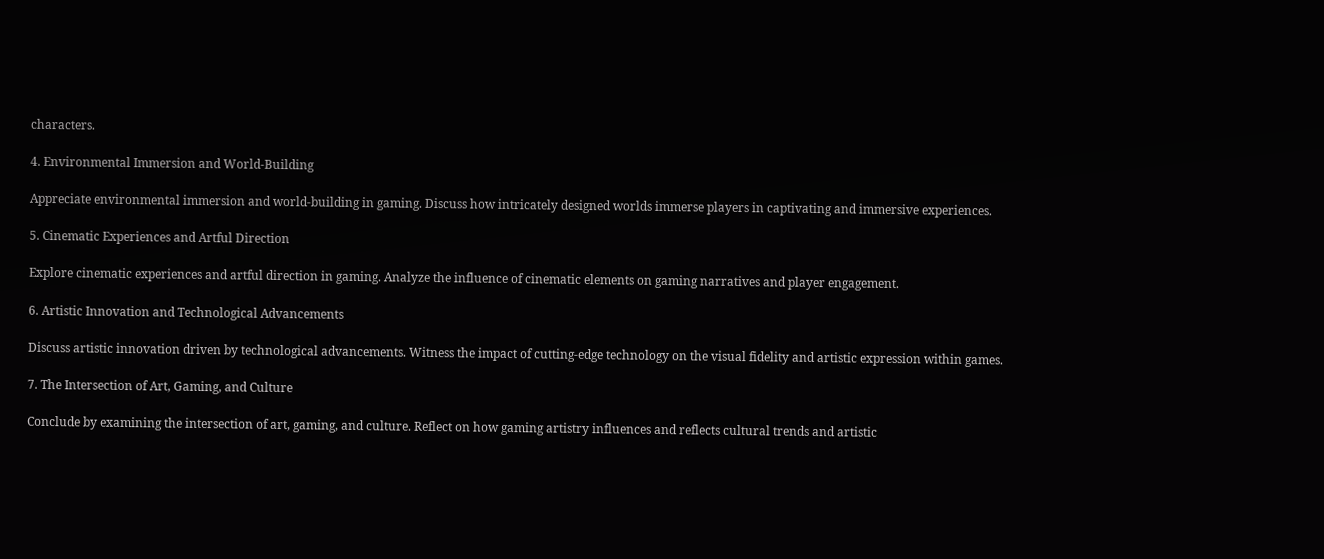characters.

4. Environmental Immersion and World-Building

Appreciate environmental immersion and world-building in gaming. Discuss how intricately designed worlds immerse players in captivating and immersive experiences.

5. Cinematic Experiences and Artful Direction

Explore cinematic experiences and artful direction in gaming. Analyze the influence of cinematic elements on gaming narratives and player engagement.

6. Artistic Innovation and Technological Advancements

Discuss artistic innovation driven by technological advancements. Witness the impact of cutting-edge technology on the visual fidelity and artistic expression within games.

7. The Intersection of Art, Gaming, and Culture

Conclude by examining the intersection of art, gaming, and culture. Reflect on how gaming artistry influences and reflects cultural trends and artistic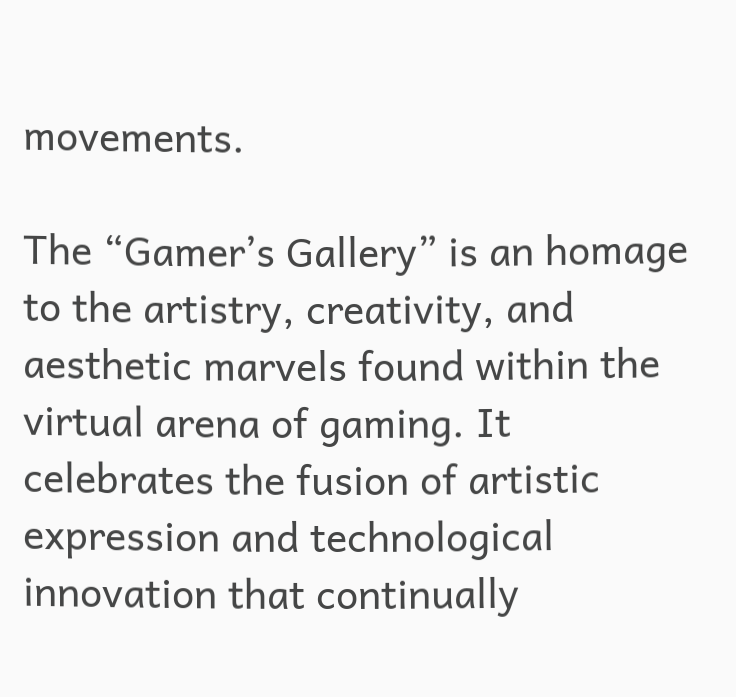movements.

The “Gamer’s Gallery” is an homage to the artistry, creativity, and aesthetic marvels found within the virtual arena of gaming. It celebrates the fusion of artistic expression and technological innovation that continually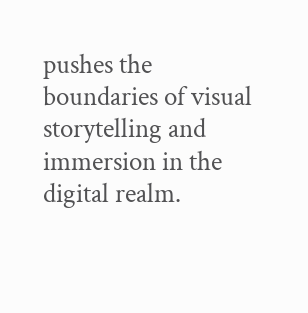pushes the boundaries of visual storytelling and immersion in the digital realm.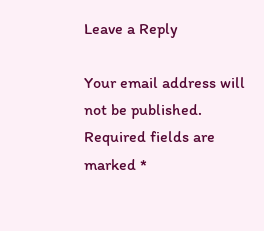Leave a Reply

Your email address will not be published. Required fields are marked *